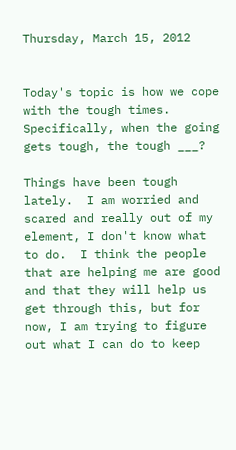Thursday, March 15, 2012


Today's topic is how we cope with the tough times.  Specifically, when the going gets tough, the tough ___?

Things have been tough lately.  I am worried and scared and really out of my element, I don't know what to do.  I think the people that are helping me are good and that they will help us get through this, but for now, I am trying to figure out what I can do to keep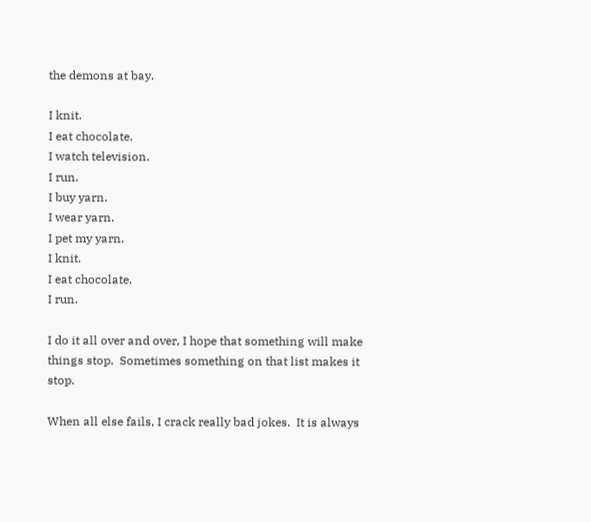the demons at bay.

I knit.
I eat chocolate.
I watch television.
I run.
I buy yarn.
I wear yarn.
I pet my yarn.
I knit.
I eat chocolate.
I run.

I do it all over and over, I hope that something will make things stop.  Sometimes something on that list makes it stop.

When all else fails, I crack really bad jokes.  It is always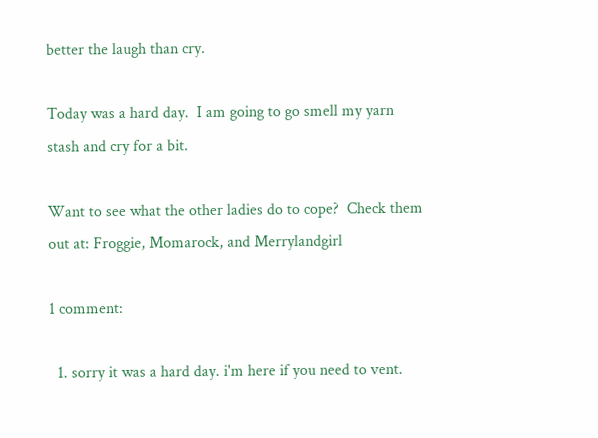better the laugh than cry.

Today was a hard day.  I am going to go smell my yarn stash and cry for a bit.

Want to see what the other ladies do to cope?  Check them out at: Froggie, Momarock, and Merrylandgirl

1 comment:

  1. sorry it was a hard day. i'm here if you need to vent.